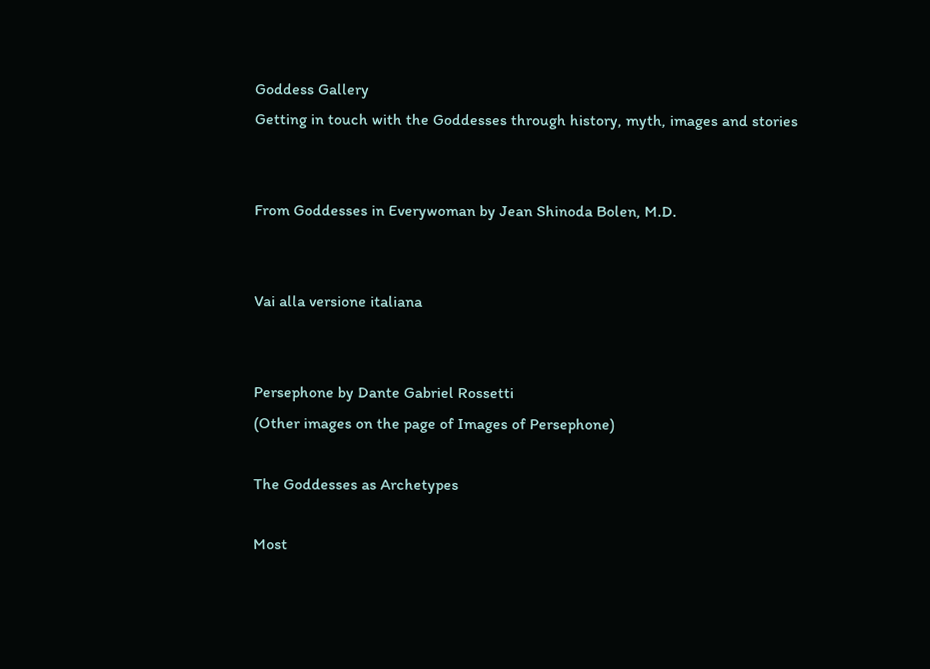Goddess Gallery
Getting in touch with the Goddesses through history, myth, images and stories


From Goddesses in Everywoman by Jean Shinoda Bolen, M.D.


Vai alla versione italiana


Persephone by Dante Gabriel Rossetti
(Other images on the page of Images of Persephone)

The Goddesses as Archetypes

Most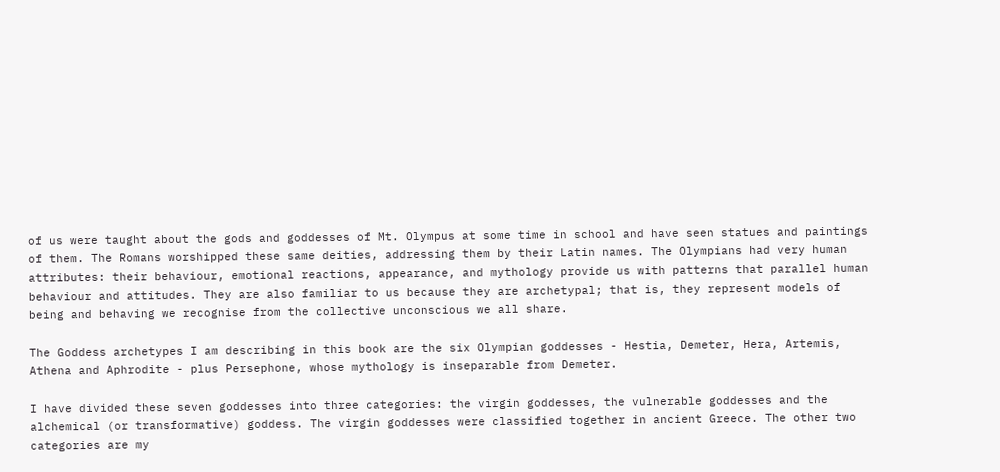of us were taught about the gods and goddesses of Mt. Olympus at some time in school and have seen statues and paintings of them. The Romans worshipped these same deities, addressing them by their Latin names. The Olympians had very human attributes: their behaviour, emotional reactions, appearance, and mythology provide us with patterns that parallel human behaviour and attitudes. They are also familiar to us because they are archetypal; that is, they represent models of being and behaving we recognise from the collective unconscious we all share.

The Goddess archetypes I am describing in this book are the six Olympian goddesses - Hestia, Demeter, Hera, Artemis, Athena and Aphrodite - plus Persephone, whose mythology is inseparable from Demeter.

I have divided these seven goddesses into three categories: the virgin goddesses, the vulnerable goddesses and the alchemical (or transformative) goddess. The virgin goddesses were classified together in ancient Greece. The other two categories are my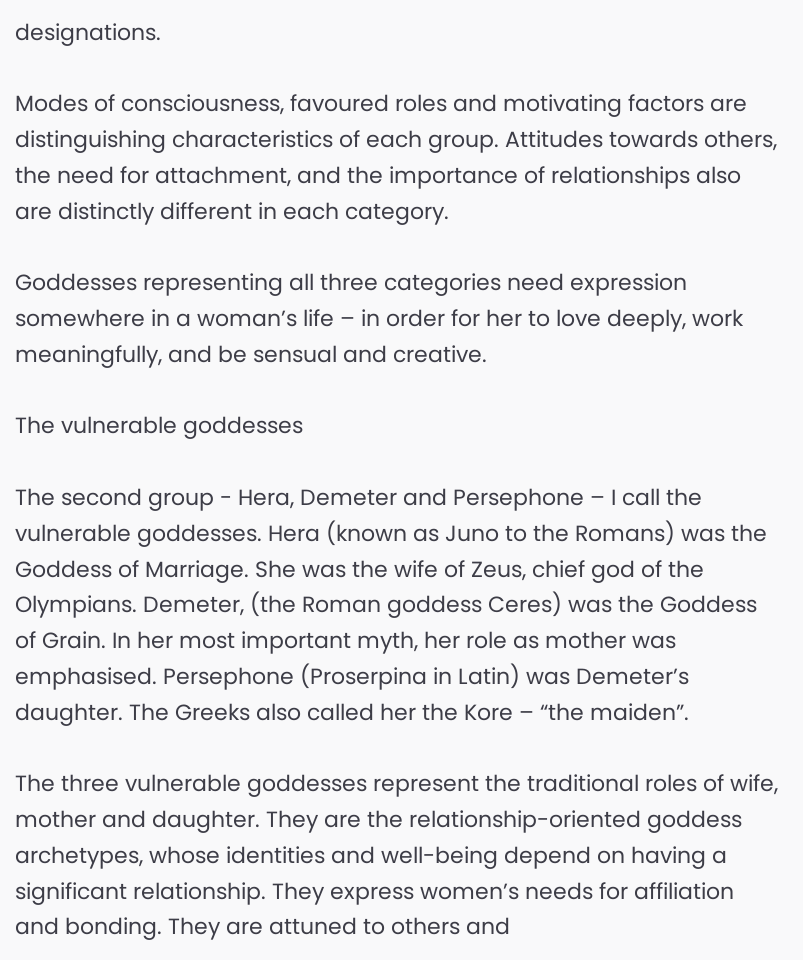designations.

Modes of consciousness, favoured roles and motivating factors are distinguishing characteristics of each group. Attitudes towards others, the need for attachment, and the importance of relationships also are distinctly different in each category.

Goddesses representing all three categories need expression somewhere in a woman’s life – in order for her to love deeply, work meaningfully, and be sensual and creative.

The vulnerable goddesses

The second group - Hera, Demeter and Persephone – I call the vulnerable goddesses. Hera (known as Juno to the Romans) was the Goddess of Marriage. She was the wife of Zeus, chief god of the Olympians. Demeter, (the Roman goddess Ceres) was the Goddess of Grain. In her most important myth, her role as mother was emphasised. Persephone (Proserpina in Latin) was Demeter’s daughter. The Greeks also called her the Kore – “the maiden”.

The three vulnerable goddesses represent the traditional roles of wife, mother and daughter. They are the relationship-oriented goddess archetypes, whose identities and well-being depend on having a significant relationship. They express women’s needs for affiliation and bonding. They are attuned to others and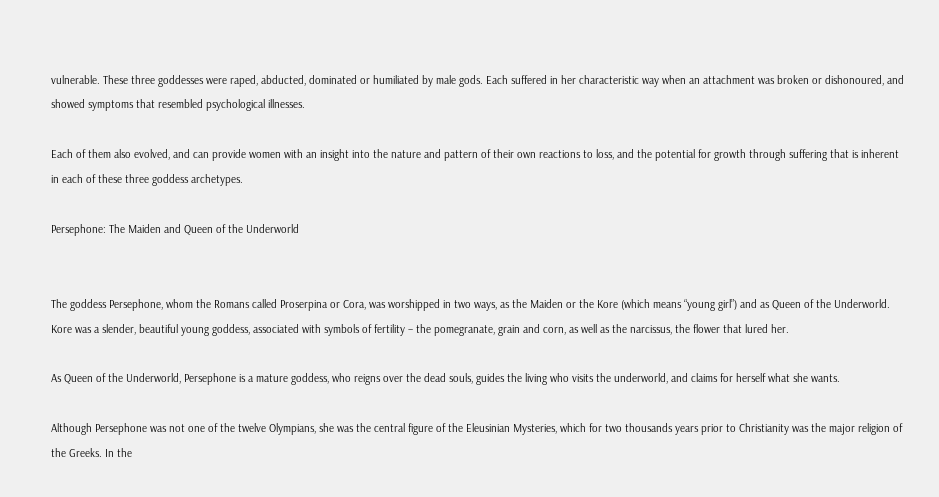vulnerable. These three goddesses were raped, abducted, dominated or humiliated by male gods. Each suffered in her characteristic way when an attachment was broken or dishonoured, and showed symptoms that resembled psychological illnesses.

Each of them also evolved, and can provide women with an insight into the nature and pattern of their own reactions to loss, and the potential for growth through suffering that is inherent in each of these three goddess archetypes.

Persephone: The Maiden and Queen of the Underworld


The goddess Persephone, whom the Romans called Proserpina or Cora, was worshipped in two ways, as the Maiden or the Kore (which means “young girl”) and as Queen of the Underworld.
Kore was a slender, beautiful young goddess, associated with symbols of fertility – the pomegranate, grain and corn, as well as the narcissus, the flower that lured her.

As Queen of the Underworld, Persephone is a mature goddess, who reigns over the dead souls, guides the living who visits the underworld, and claims for herself what she wants.

Although Persephone was not one of the twelve Olympians, she was the central figure of the Eleusinian Mysteries, which for two thousands years prior to Christianity was the major religion of the Greeks. In the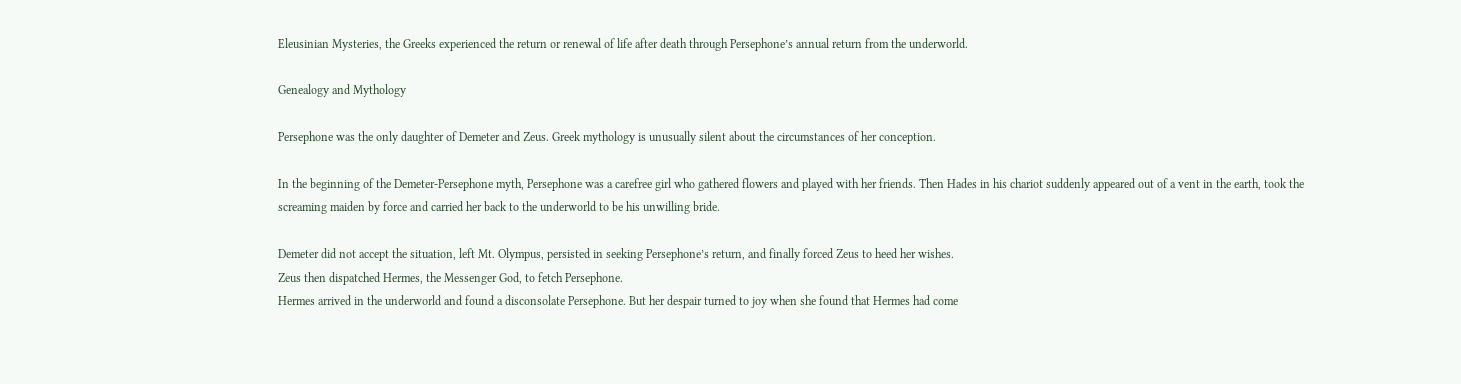Eleusinian Mysteries, the Greeks experienced the return or renewal of life after death through Persephone’s annual return from the underworld.

Genealogy and Mythology

Persephone was the only daughter of Demeter and Zeus. Greek mythology is unusually silent about the circumstances of her conception.

In the beginning of the Demeter-Persephone myth, Persephone was a carefree girl who gathered flowers and played with her friends. Then Hades in his chariot suddenly appeared out of a vent in the earth, took the screaming maiden by force and carried her back to the underworld to be his unwilling bride.

Demeter did not accept the situation, left Mt. Olympus, persisted in seeking Persephone’s return, and finally forced Zeus to heed her wishes.
Zeus then dispatched Hermes, the Messenger God, to fetch Persephone.
Hermes arrived in the underworld and found a disconsolate Persephone. But her despair turned to joy when she found that Hermes had come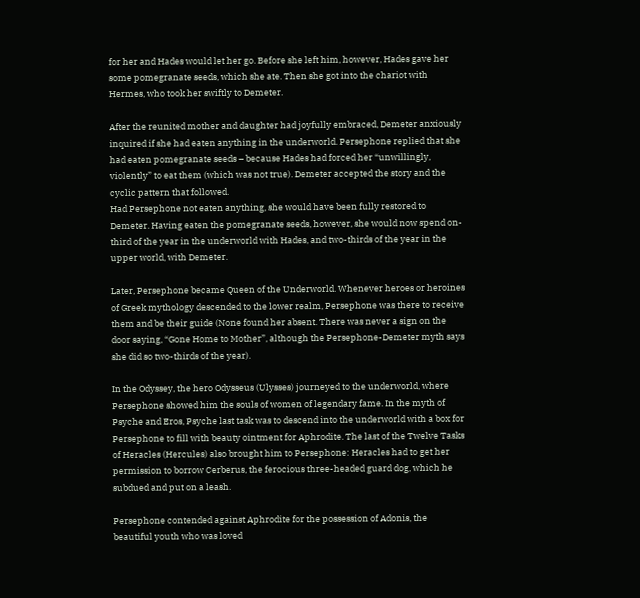for her and Hades would let her go. Before she left him, however, Hades gave her some pomegranate seeds, which she ate. Then she got into the chariot with Hermes, who took her swiftly to Demeter.

After the reunited mother and daughter had joyfully embraced, Demeter anxiously inquired if she had eaten anything in the underworld. Persephone replied that she had eaten pomegranate seeds – because Hades had forced her “unwillingly, violently” to eat them (which was not true). Demeter accepted the story and the cyclic pattern that followed.
Had Persephone not eaten anything, she would have been fully restored to Demeter. Having eaten the pomegranate seeds, however, she would now spend on-third of the year in the underworld with Hades, and two-thirds of the year in the upper world, with Demeter.

Later, Persephone became Queen of the Underworld. Whenever heroes or heroines of Greek mythology descended to the lower realm, Persephone was there to receive them and be their guide (None found her absent. There was never a sign on the door saying, “Gone Home to Mother”, although the Persephone-Demeter myth says she did so two-thirds of the year).

In the Odyssey, the hero Odysseus (Ulysses) journeyed to the underworld, where Persephone showed him the souls of women of legendary fame. In the myth of Psyche and Eros, Psyche last task was to descend into the underworld with a box for Persephone to fill with beauty ointment for Aphrodite. The last of the Twelve Tasks of Heracles (Hercules) also brought him to Persephone: Heracles had to get her permission to borrow Cerberus, the ferocious three-headed guard dog, which he subdued and put on a leash.

Persephone contended against Aphrodite for the possession of Adonis, the beautiful youth who was loved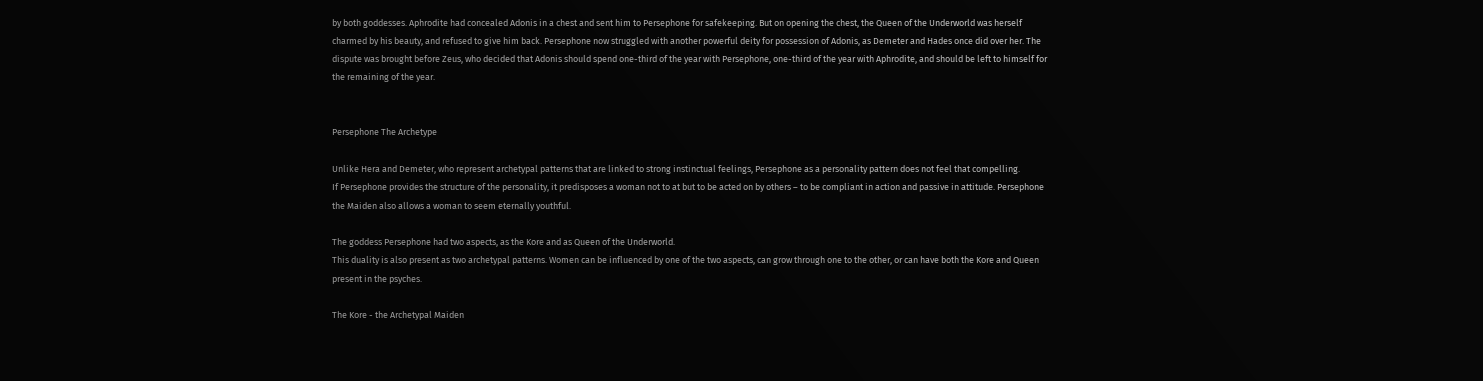by both goddesses. Aphrodite had concealed Adonis in a chest and sent him to Persephone for safekeeping. But on opening the chest, the Queen of the Underworld was herself charmed by his beauty, and refused to give him back. Persephone now struggled with another powerful deity for possession of Adonis, as Demeter and Hades once did over her. The dispute was brought before Zeus, who decided that Adonis should spend one-third of the year with Persephone, one-third of the year with Aphrodite, and should be left to himself for the remaining of the year.


Persephone The Archetype

Unlike Hera and Demeter, who represent archetypal patterns that are linked to strong instinctual feelings, Persephone as a personality pattern does not feel that compelling.
If Persephone provides the structure of the personality, it predisposes a woman not to at but to be acted on by others – to be compliant in action and passive in attitude. Persephone the Maiden also allows a woman to seem eternally youthful.

The goddess Persephone had two aspects, as the Kore and as Queen of the Underworld.
This duality is also present as two archetypal patterns. Women can be influenced by one of the two aspects, can grow through one to the other, or can have both the Kore and Queen present in the psyches.

The Kore - the Archetypal Maiden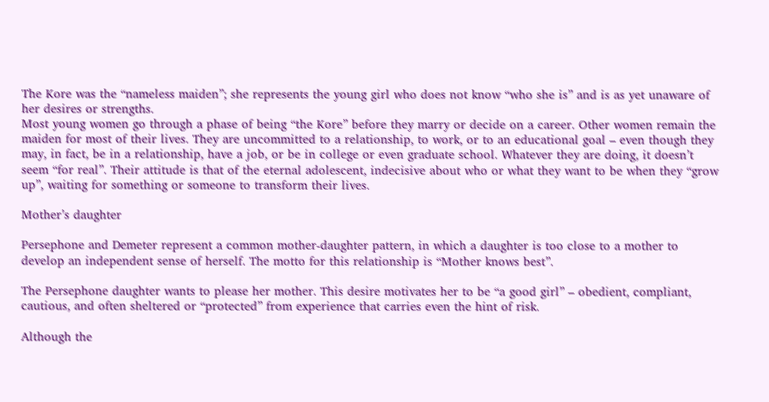The Kore was the “nameless maiden”; she represents the young girl who does not know “who she is” and is as yet unaware of her desires or strengths.
Most young women go through a phase of being “the Kore” before they marry or decide on a career. Other women remain the maiden for most of their lives. They are uncommitted to a relationship, to work, or to an educational goal – even though they may, in fact, be in a relationship, have a job, or be in college or even graduate school. Whatever they are doing, it doesn’t seem “for real”. Their attitude is that of the eternal adolescent, indecisive about who or what they want to be when they “grow up”, waiting for something or someone to transform their lives.

Mother’s daughter

Persephone and Demeter represent a common mother-daughter pattern, in which a daughter is too close to a mother to develop an independent sense of herself. The motto for this relationship is “Mother knows best”.

The Persephone daughter wants to please her mother. This desire motivates her to be “a good girl” – obedient, compliant, cautious, and often sheltered or “protected” from experience that carries even the hint of risk.

Although the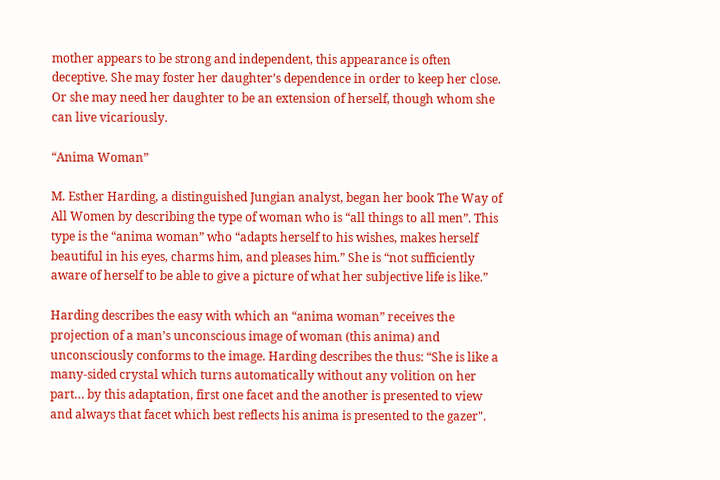mother appears to be strong and independent, this appearance is often deceptive. She may foster her daughter’s dependence in order to keep her close. Or she may need her daughter to be an extension of herself, though whom she can live vicariously.

“Anima Woman”

M. Esther Harding, a distinguished Jungian analyst, began her book The Way of All Women by describing the type of woman who is “all things to all men”. This type is the “anima woman” who “adapts herself to his wishes, makes herself beautiful in his eyes, charms him, and pleases him.” She is “not sufficiently aware of herself to be able to give a picture of what her subjective life is like.”

Harding describes the easy with which an “anima woman” receives the projection of a man’s unconscious image of woman (this anima) and unconsciously conforms to the image. Harding describes the thus: “She is like a many-sided crystal which turns automatically without any volition on her part… by this adaptation, first one facet and the another is presented to view and always that facet which best reflects his anima is presented to the gazer".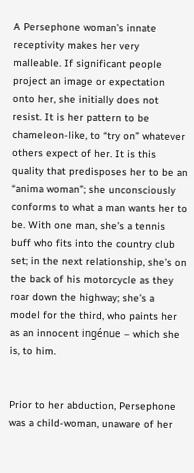A Persephone woman’s innate receptivity makes her very malleable. If significant people project an image or expectation onto her, she initially does not resist. It is her pattern to be chameleon-like, to “try on” whatever others expect of her. It is this quality that predisposes her to be an “anima woman”; she unconsciously conforms to what a man wants her to be. With one man, she’s a tennis buff who fits into the country club set; in the next relationship, she’s on the back of his motorcycle as they roar down the highway; she’s a model for the third, who paints her as an innocent ingénue – which she is, to him.


Prior to her abduction, Persephone was a child-woman, unaware of her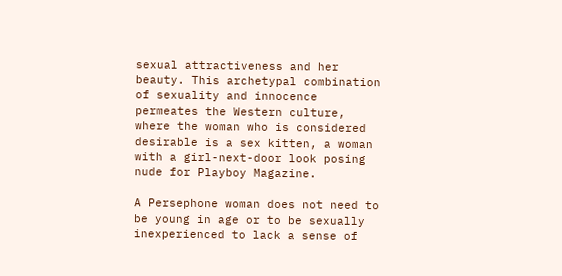sexual attractiveness and her beauty. This archetypal combination of sexuality and innocence permeates the Western culture, where the woman who is considered desirable is a sex kitten, a woman with a girl-next-door look posing nude for Playboy Magazine.

A Persephone woman does not need to be young in age or to be sexually inexperienced to lack a sense of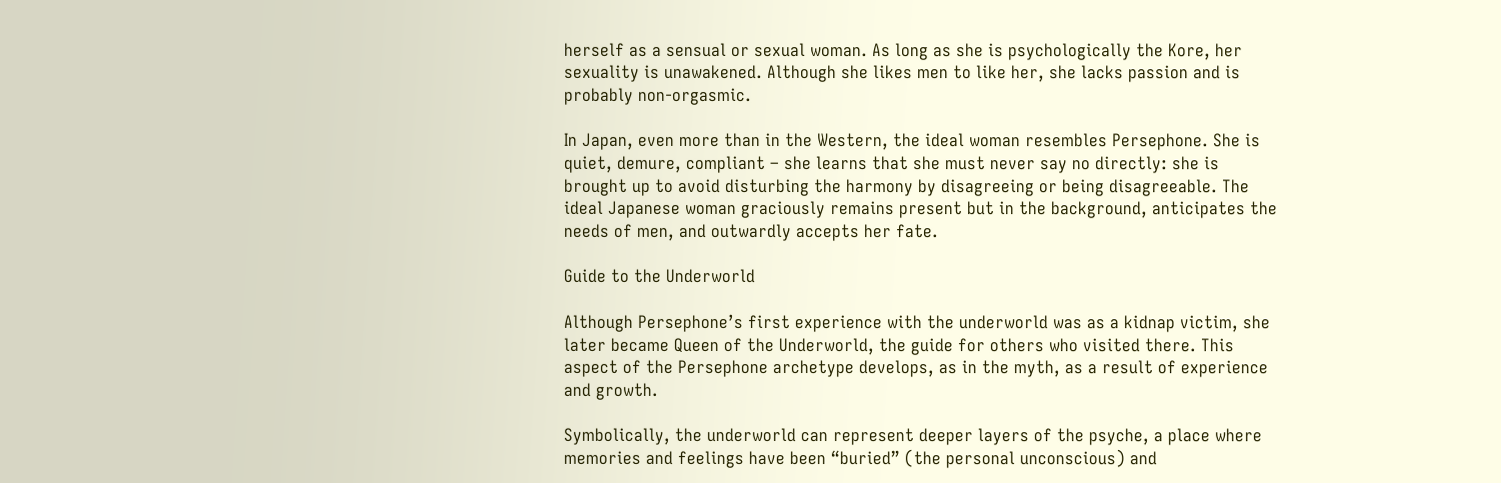herself as a sensual or sexual woman. As long as she is psychologically the Kore, her sexuality is unawakened. Although she likes men to like her, she lacks passion and is probably non-orgasmic.

In Japan, even more than in the Western, the ideal woman resembles Persephone. She is quiet, demure, compliant – she learns that she must never say no directly: she is brought up to avoid disturbing the harmony by disagreeing or being disagreeable. The ideal Japanese woman graciously remains present but in the background, anticipates the needs of men, and outwardly accepts her fate.

Guide to the Underworld

Although Persephone’s first experience with the underworld was as a kidnap victim, she later became Queen of the Underworld, the guide for others who visited there. This aspect of the Persephone archetype develops, as in the myth, as a result of experience and growth.

Symbolically, the underworld can represent deeper layers of the psyche, a place where memories and feelings have been “buried” (the personal unconscious) and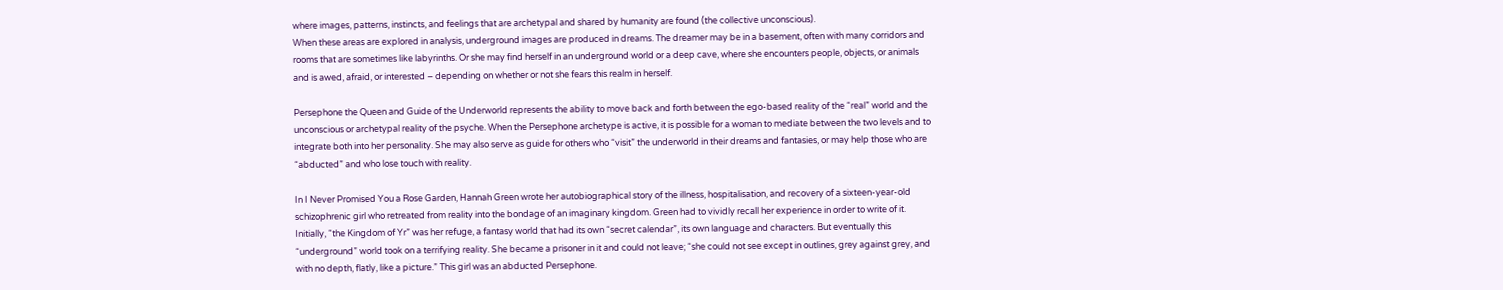where images, patterns, instincts, and feelings that are archetypal and shared by humanity are found (the collective unconscious).
When these areas are explored in analysis, underground images are produced in dreams. The dreamer may be in a basement, often with many corridors and rooms that are sometimes like labyrinths. Or she may find herself in an underground world or a deep cave, where she encounters people, objects, or animals and is awed, afraid, or interested – depending on whether or not she fears this realm in herself.

Persephone the Queen and Guide of the Underworld represents the ability to move back and forth between the ego-based reality of the “real” world and the unconscious or archetypal reality of the psyche. When the Persephone archetype is active, it is possible for a woman to mediate between the two levels and to integrate both into her personality. She may also serve as guide for others who “visit” the underworld in their dreams and fantasies, or may help those who are “abducted” and who lose touch with reality.

In I Never Promised You a Rose Garden, Hannah Green wrote her autobiographical story of the illness, hospitalisation, and recovery of a sixteen-year-old schizophrenic girl who retreated from reality into the bondage of an imaginary kingdom. Green had to vividly recall her experience in order to write of it. Initially, “the Kingdom of Yr” was her refuge, a fantasy world that had its own “secret calendar”, its own language and characters. But eventually this “underground” world took on a terrifying reality. She became a prisoner in it and could not leave; “she could not see except in outlines, grey against grey, and with no depth, flatly, like a picture.” This girl was an abducted Persephone.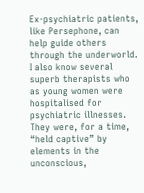Ex-psychiatric patients, like Persephone, can help guide others through the underworld. I also know several superb therapists who as young women were hospitalised for psychiatric illnesses. They were, for a time, “held captive” by elements in the unconscious,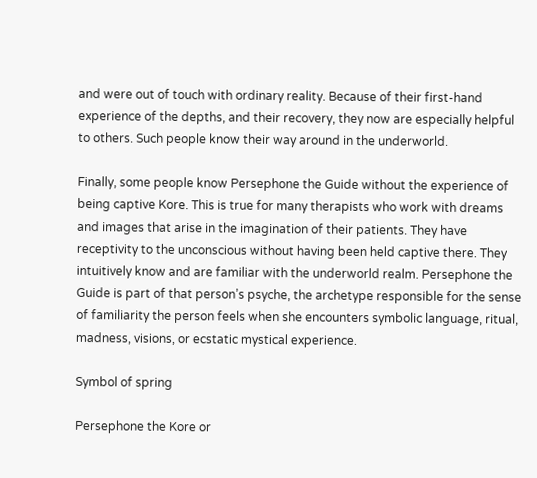and were out of touch with ordinary reality. Because of their first-hand experience of the depths, and their recovery, they now are especially helpful to others. Such people know their way around in the underworld.

Finally, some people know Persephone the Guide without the experience of being captive Kore. This is true for many therapists who work with dreams and images that arise in the imagination of their patients. They have receptivity to the unconscious without having been held captive there. They intuitively know and are familiar with the underworld realm. Persephone the Guide is part of that person’s psyche, the archetype responsible for the sense of familiarity the person feels when she encounters symbolic language, ritual, madness, visions, or ecstatic mystical experience.

Symbol of spring

Persephone the Kore or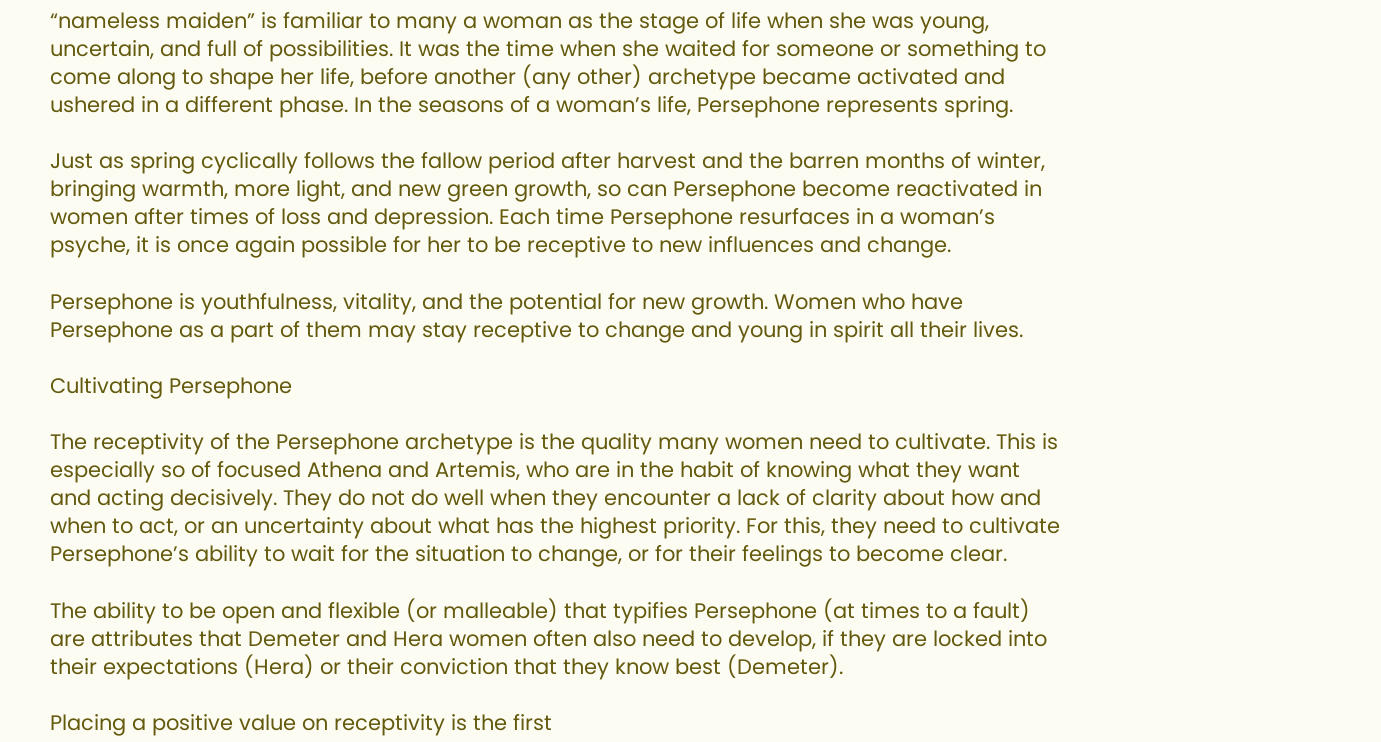“nameless maiden” is familiar to many a woman as the stage of life when she was young, uncertain, and full of possibilities. It was the time when she waited for someone or something to come along to shape her life, before another (any other) archetype became activated and ushered in a different phase. In the seasons of a woman’s life, Persephone represents spring.

Just as spring cyclically follows the fallow period after harvest and the barren months of winter, bringing warmth, more light, and new green growth, so can Persephone become reactivated in women after times of loss and depression. Each time Persephone resurfaces in a woman’s psyche, it is once again possible for her to be receptive to new influences and change.

Persephone is youthfulness, vitality, and the potential for new growth. Women who have Persephone as a part of them may stay receptive to change and young in spirit all their lives.

Cultivating Persephone

The receptivity of the Persephone archetype is the quality many women need to cultivate. This is especially so of focused Athena and Artemis, who are in the habit of knowing what they want and acting decisively. They do not do well when they encounter a lack of clarity about how and when to act, or an uncertainty about what has the highest priority. For this, they need to cultivate Persephone’s ability to wait for the situation to change, or for their feelings to become clear.

The ability to be open and flexible (or malleable) that typifies Persephone (at times to a fault) are attributes that Demeter and Hera women often also need to develop, if they are locked into their expectations (Hera) or their conviction that they know best (Demeter).

Placing a positive value on receptivity is the first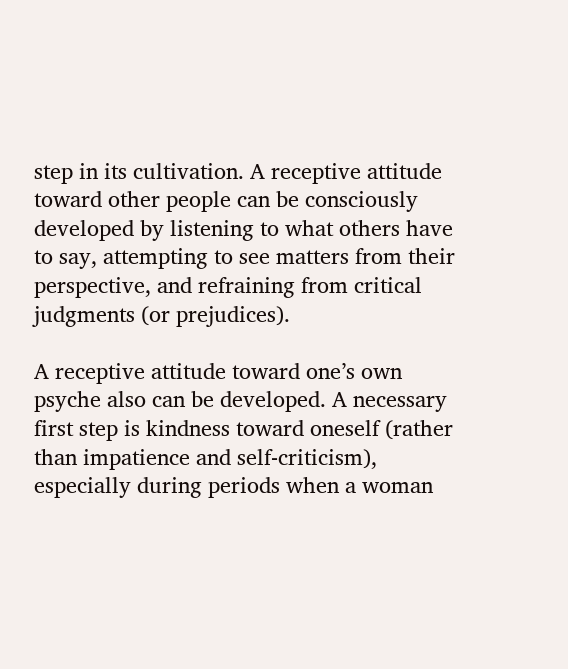step in its cultivation. A receptive attitude toward other people can be consciously developed by listening to what others have to say, attempting to see matters from their perspective, and refraining from critical judgments (or prejudices).

A receptive attitude toward one’s own psyche also can be developed. A necessary first step is kindness toward oneself (rather than impatience and self-criticism), especially during periods when a woman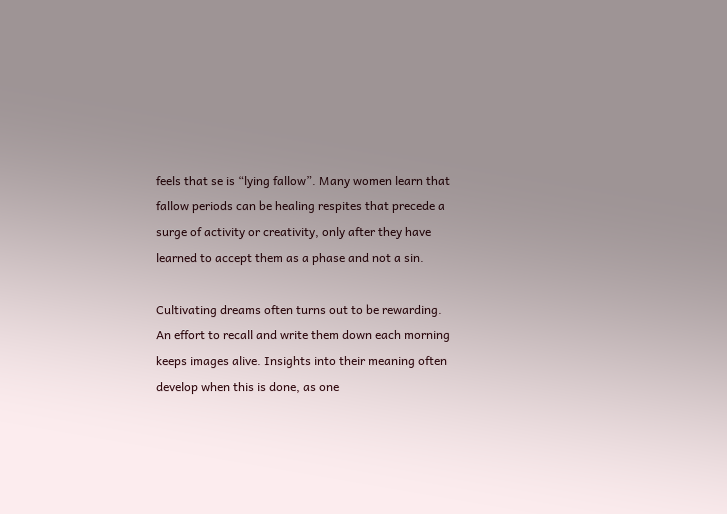feels that se is “lying fallow”. Many women learn that fallow periods can be healing respites that precede a surge of activity or creativity, only after they have learned to accept them as a phase and not a sin.

Cultivating dreams often turns out to be rewarding. An effort to recall and write them down each morning keeps images alive. Insights into their meaning often develop when this is done, as one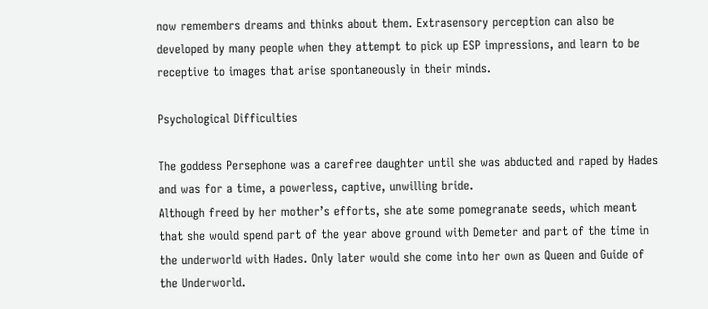now remembers dreams and thinks about them. Extrasensory perception can also be developed by many people when they attempt to pick up ESP impressions, and learn to be receptive to images that arise spontaneously in their minds.

Psychological Difficulties

The goddess Persephone was a carefree daughter until she was abducted and raped by Hades and was for a time, a powerless, captive, unwilling bride.
Although freed by her mother’s efforts, she ate some pomegranate seeds, which meant that she would spend part of the year above ground with Demeter and part of the time in the underworld with Hades. Only later would she come into her own as Queen and Guide of the Underworld.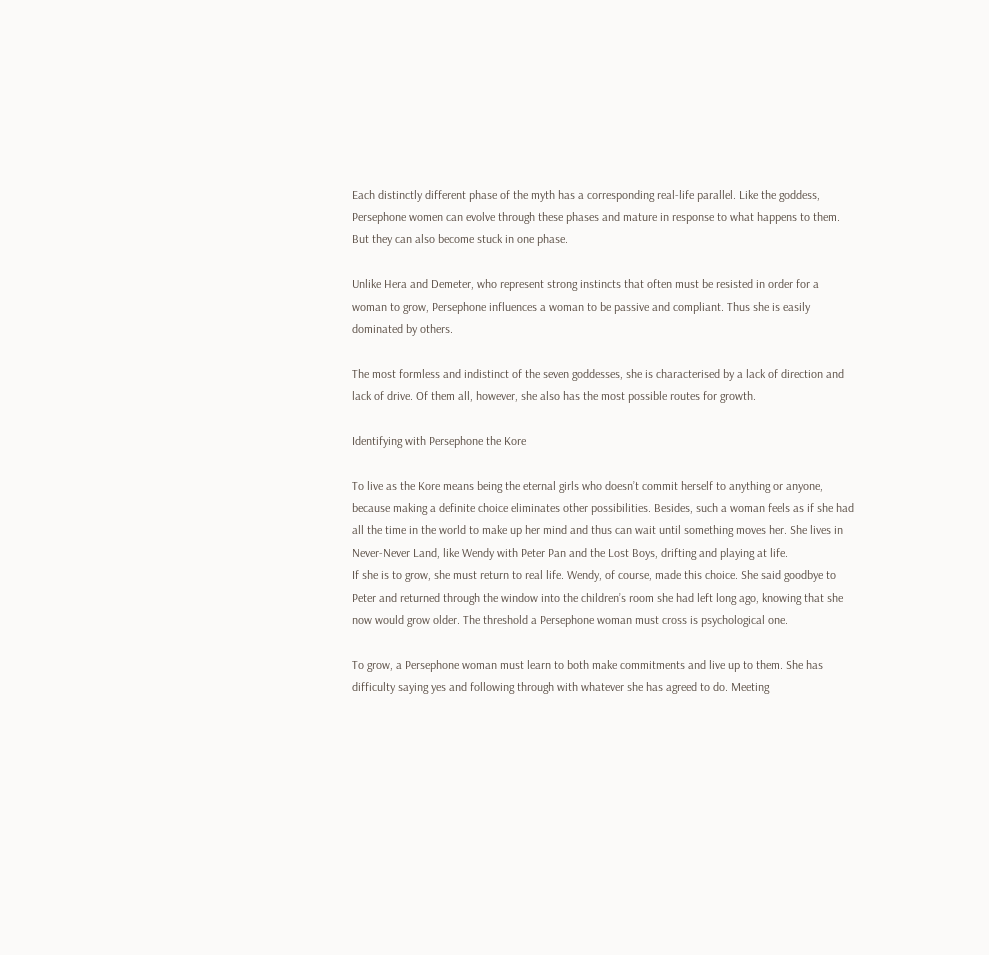Each distinctly different phase of the myth has a corresponding real-life parallel. Like the goddess, Persephone women can evolve through these phases and mature in response to what happens to them. But they can also become stuck in one phase.

Unlike Hera and Demeter, who represent strong instincts that often must be resisted in order for a woman to grow, Persephone influences a woman to be passive and compliant. Thus she is easily dominated by others.

The most formless and indistinct of the seven goddesses, she is characterised by a lack of direction and lack of drive. Of them all, however, she also has the most possible routes for growth.

Identifying with Persephone the Kore

To live as the Kore means being the eternal girls who doesn’t commit herself to anything or anyone, because making a definite choice eliminates other possibilities. Besides, such a woman feels as if she had all the time in the world to make up her mind and thus can wait until something moves her. She lives in Never-Never Land, like Wendy with Peter Pan and the Lost Boys, drifting and playing at life.
If she is to grow, she must return to real life. Wendy, of course, made this choice. She said goodbye to Peter and returned through the window into the children’s room she had left long ago, knowing that she now would grow older. The threshold a Persephone woman must cross is psychological one.

To grow, a Persephone woman must learn to both make commitments and live up to them. She has difficulty saying yes and following through with whatever she has agreed to do. Meeting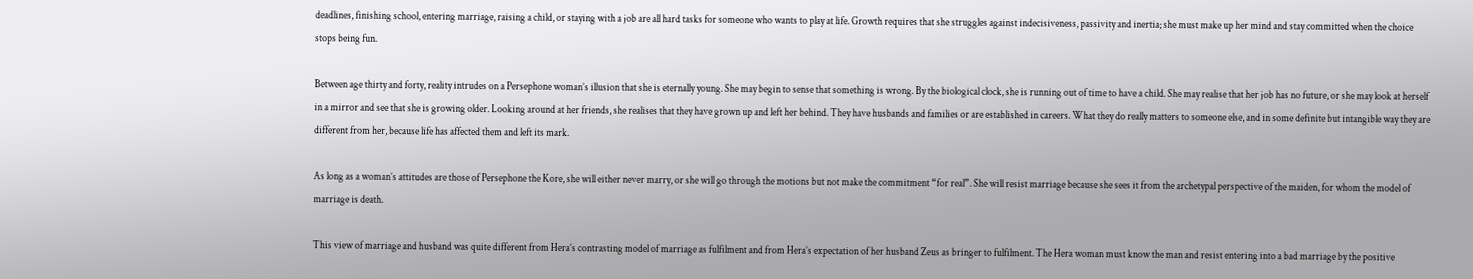deadlines, finishing school, entering marriage, raising a child, or staying with a job are all hard tasks for someone who wants to play at life. Growth requires that she struggles against indecisiveness, passivity and inertia; she must make up her mind and stay committed when the choice stops being fun.

Between age thirty and forty, reality intrudes on a Persephone woman’s illusion that she is eternally young. She may begin to sense that something is wrong. By the biological clock, she is running out of time to have a child. She may realise that her job has no future, or she may look at herself in a mirror and see that she is growing older. Looking around at her friends, she realises that they have grown up and left her behind. They have husbands and families or are established in careers. What they do really matters to someone else, and in some definite but intangible way they are different from her, because life has affected them and left its mark.

As long as a woman’s attitudes are those of Persephone the Kore, she will either never marry, or she will go through the motions but not make the commitment “for real”. She will resist marriage because she sees it from the archetypal perspective of the maiden, for whom the model of marriage is death.

This view of marriage and husband was quite different from Hera’s contrasting model of marriage as fulfilment and from Hera’s expectation of her husband Zeus as bringer to fulfilment. The Hera woman must know the man and resist entering into a bad marriage by the positive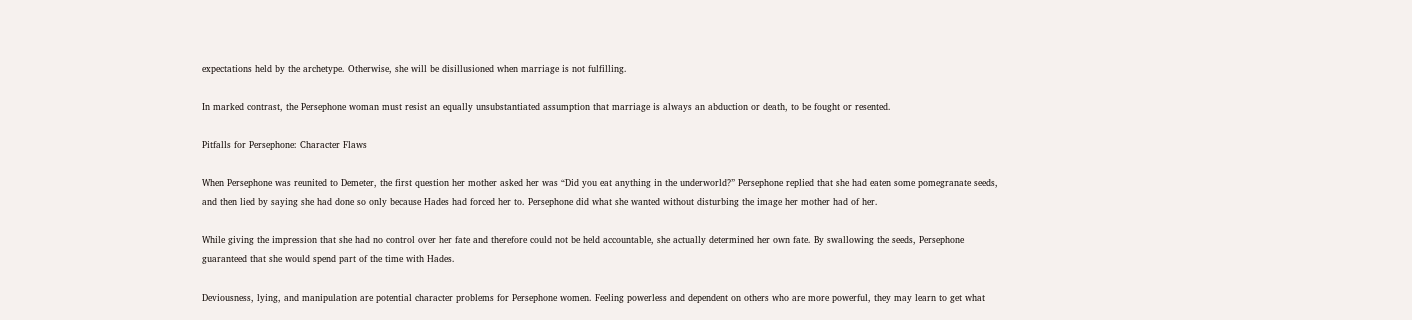expectations held by the archetype. Otherwise, she will be disillusioned when marriage is not fulfilling.

In marked contrast, the Persephone woman must resist an equally unsubstantiated assumption that marriage is always an abduction or death, to be fought or resented.

Pitfalls for Persephone: Character Flaws

When Persephone was reunited to Demeter, the first question her mother asked her was “Did you eat anything in the underworld?” Persephone replied that she had eaten some pomegranate seeds, and then lied by saying she had done so only because Hades had forced her to. Persephone did what she wanted without disturbing the image her mother had of her.

While giving the impression that she had no control over her fate and therefore could not be held accountable, she actually determined her own fate. By swallowing the seeds, Persephone guaranteed that she would spend part of the time with Hades.

Deviousness, lying, and manipulation are potential character problems for Persephone women. Feeling powerless and dependent on others who are more powerful, they may learn to get what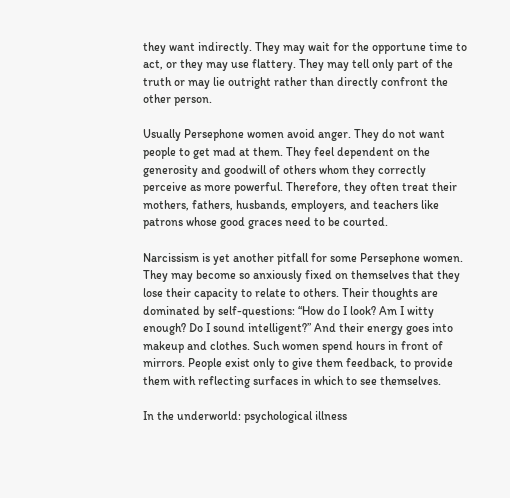they want indirectly. They may wait for the opportune time to act, or they may use flattery. They may tell only part of the truth or may lie outright rather than directly confront the other person.

Usually Persephone women avoid anger. They do not want people to get mad at them. They feel dependent on the generosity and goodwill of others whom they correctly perceive as more powerful. Therefore, they often treat their mothers, fathers, husbands, employers, and teachers like patrons whose good graces need to be courted.

Narcissism is yet another pitfall for some Persephone women. They may become so anxiously fixed on themselves that they lose their capacity to relate to others. Their thoughts are dominated by self-questions: “How do I look? Am I witty enough? Do I sound intelligent?” And their energy goes into makeup and clothes. Such women spend hours in front of mirrors. People exist only to give them feedback, to provide them with reflecting surfaces in which to see themselves.

In the underworld: psychological illness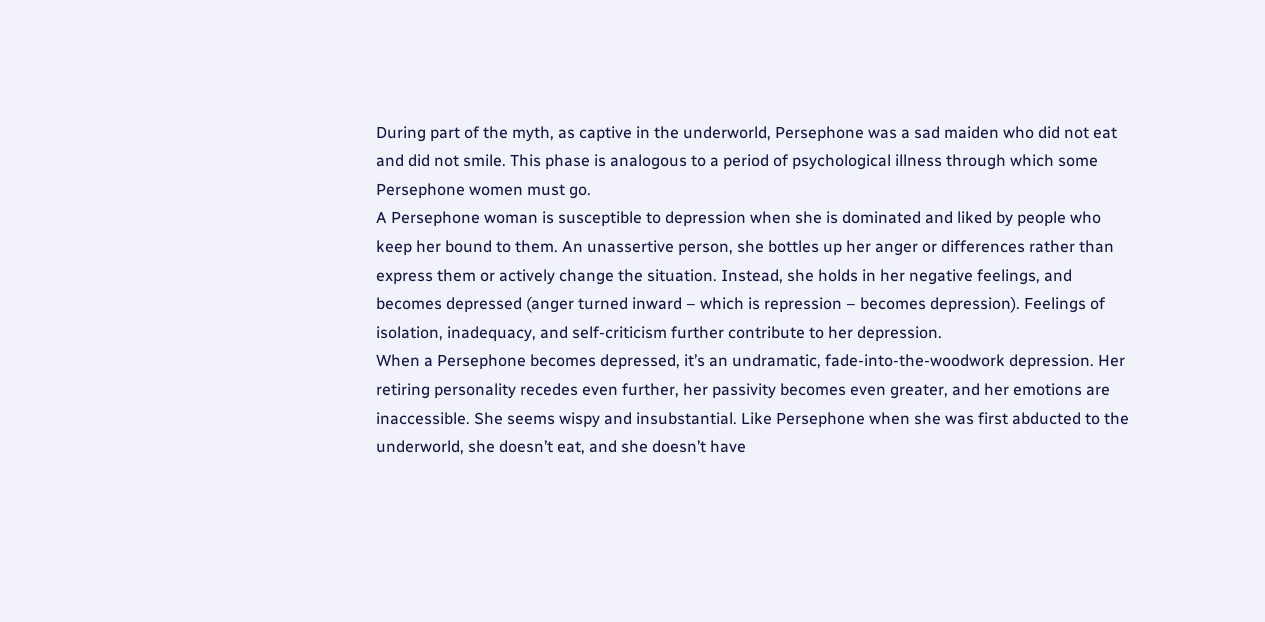During part of the myth, as captive in the underworld, Persephone was a sad maiden who did not eat and did not smile. This phase is analogous to a period of psychological illness through which some Persephone women must go.
A Persephone woman is susceptible to depression when she is dominated and liked by people who keep her bound to them. An unassertive person, she bottles up her anger or differences rather than express them or actively change the situation. Instead, she holds in her negative feelings, and becomes depressed (anger turned inward – which is repression – becomes depression). Feelings of isolation, inadequacy, and self-criticism further contribute to her depression.
When a Persephone becomes depressed, it’s an undramatic, fade-into-the-woodwork depression. Her retiring personality recedes even further, her passivity becomes even greater, and her emotions are inaccessible. She seems wispy and insubstantial. Like Persephone when she was first abducted to the underworld, she doesn’t eat, and she doesn’t have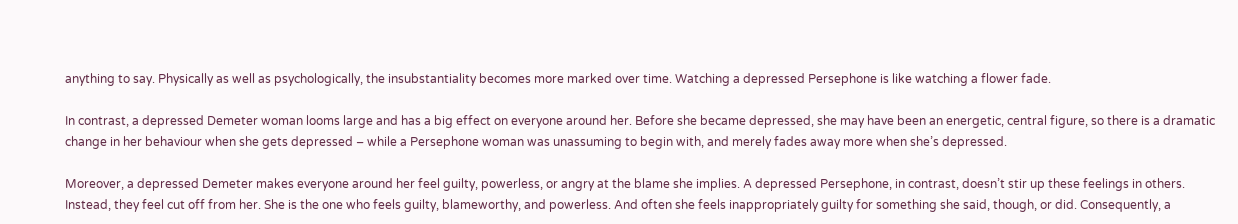anything to say. Physically as well as psychologically, the insubstantiality becomes more marked over time. Watching a depressed Persephone is like watching a flower fade.

In contrast, a depressed Demeter woman looms large and has a big effect on everyone around her. Before she became depressed, she may have been an energetic, central figure, so there is a dramatic change in her behaviour when she gets depressed – while a Persephone woman was unassuming to begin with, and merely fades away more when she’s depressed.

Moreover, a depressed Demeter makes everyone around her feel guilty, powerless, or angry at the blame she implies. A depressed Persephone, in contrast, doesn’t stir up these feelings in others. Instead, they feel cut off from her. She is the one who feels guilty, blameworthy, and powerless. And often she feels inappropriately guilty for something she said, though, or did. Consequently, a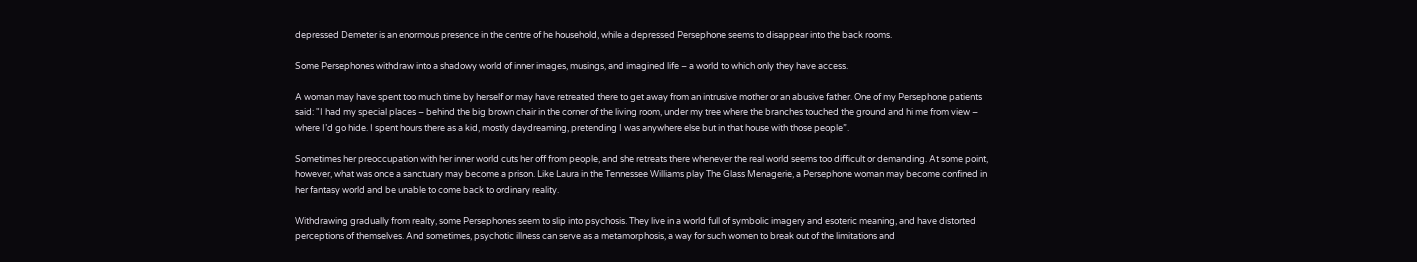depressed Demeter is an enormous presence in the centre of he household, while a depressed Persephone seems to disappear into the back rooms.

Some Persephones withdraw into a shadowy world of inner images, musings, and imagined life – a world to which only they have access.

A woman may have spent too much time by herself or may have retreated there to get away from an intrusive mother or an abusive father. One of my Persephone patients said: "I had my special places – behind the big brown chair in the corner of the living room, under my tree where the branches touched the ground and hi me from view – where I’d go hide. I spent hours there as a kid, mostly daydreaming, pretending I was anywhere else but in that house with those people”.

Sometimes her preoccupation with her inner world cuts her off from people, and she retreats there whenever the real world seems too difficult or demanding. At some point, however, what was once a sanctuary may become a prison. Like Laura in the Tennessee Williams play The Glass Menagerie, a Persephone woman may become confined in her fantasy world and be unable to come back to ordinary reality.

Withdrawing gradually from realty, some Persephones seem to slip into psychosis. They live in a world full of symbolic imagery and esoteric meaning, and have distorted perceptions of themselves. And sometimes, psychotic illness can serve as a metamorphosis, a way for such women to break out of the limitations and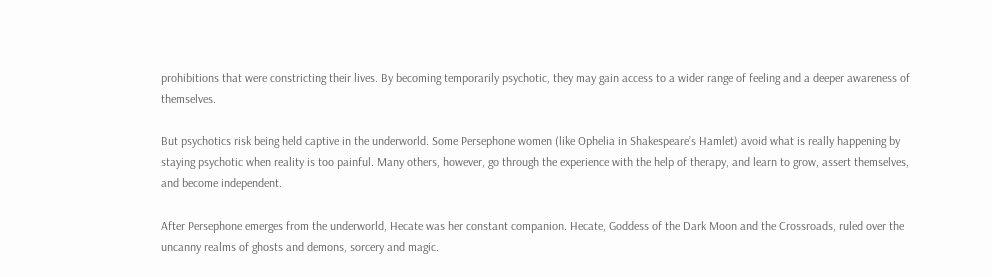prohibitions that were constricting their lives. By becoming temporarily psychotic, they may gain access to a wider range of feeling and a deeper awareness of themselves.

But psychotics risk being held captive in the underworld. Some Persephone women (like Ophelia in Shakespeare’s Hamlet) avoid what is really happening by staying psychotic when reality is too painful. Many others, however, go through the experience with the help of therapy, and learn to grow, assert themselves, and become independent.

After Persephone emerges from the underworld, Hecate was her constant companion. Hecate, Goddess of the Dark Moon and the Crossroads, ruled over the uncanny realms of ghosts and demons, sorcery and magic.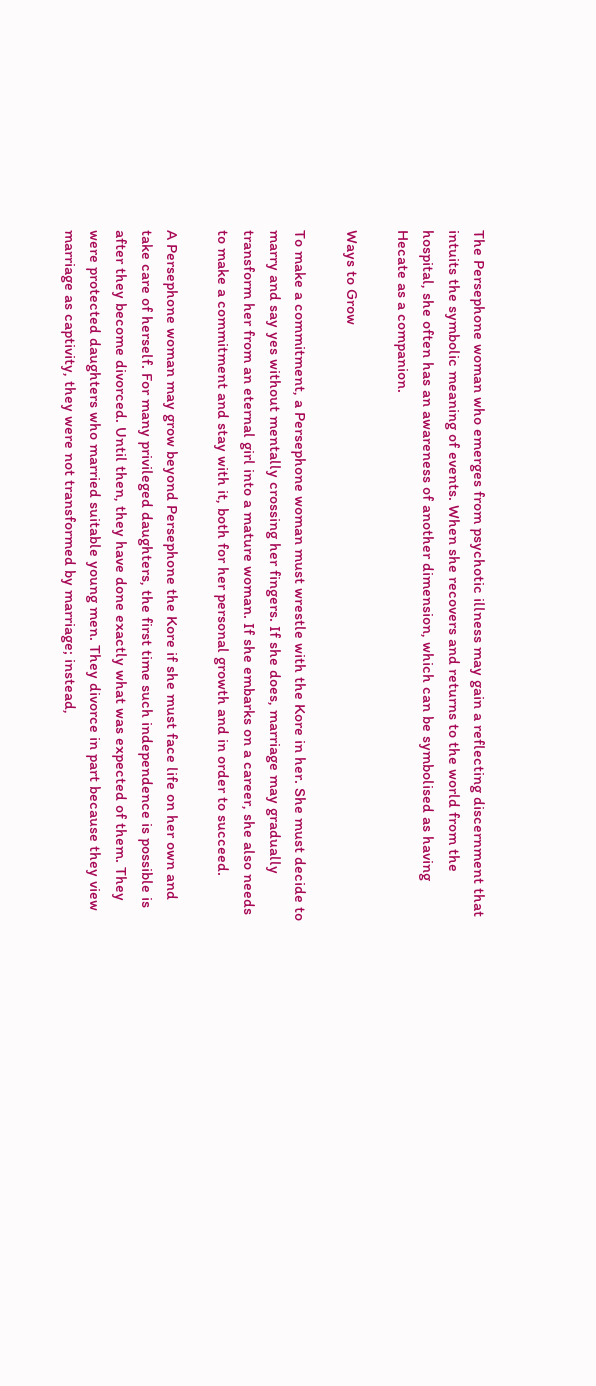The Persephone woman who emerges from psychotic illness may gain a reflecting discernment that intuits the symbolic meaning of events. When she recovers and returns to the world from the hospital, she often has an awareness of another dimension, which can be symbolised as having Hecate as a companion.

Ways to Grow

To make a commitment, a Persephone woman must wrestle with the Kore in her. She must decide to marry and say yes without mentally crossing her fingers. If she does, marriage may gradually transform her from an eternal girl into a mature woman. If she embarks on a career, she also needs to make a commitment and stay with it, both for her personal growth and in order to succeed.

A Persephone woman may grow beyond Persephone the Kore if she must face life on her own and take care of herself. For many privileged daughters, the first time such independence is possible is after they become divorced. Until then, they have done exactly what was expected of them. They were protected daughters who married suitable young men. They divorce in part because they view marriage as captivity, they were not transformed by marriage; instead,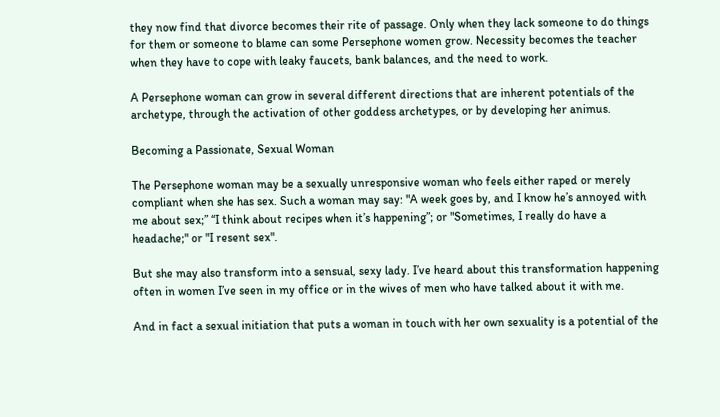they now find that divorce becomes their rite of passage. Only when they lack someone to do things for them or someone to blame can some Persephone women grow. Necessity becomes the teacher when they have to cope with leaky faucets, bank balances, and the need to work.

A Persephone woman can grow in several different directions that are inherent potentials of the archetype, through the activation of other goddess archetypes, or by developing her animus.

Becoming a Passionate, Sexual Woman

The Persephone woman may be a sexually unresponsive woman who feels either raped or merely compliant when she has sex. Such a woman may say: "A week goes by, and I know he’s annoyed with me about sex;” “I think about recipes when it’s happening”; or "Sometimes, I really do have a headache;" or "I resent sex".

But she may also transform into a sensual, sexy lady. I’ve heard about this transformation happening often in women I’ve seen in my office or in the wives of men who have talked about it with me.

And in fact a sexual initiation that puts a woman in touch with her own sexuality is a potential of the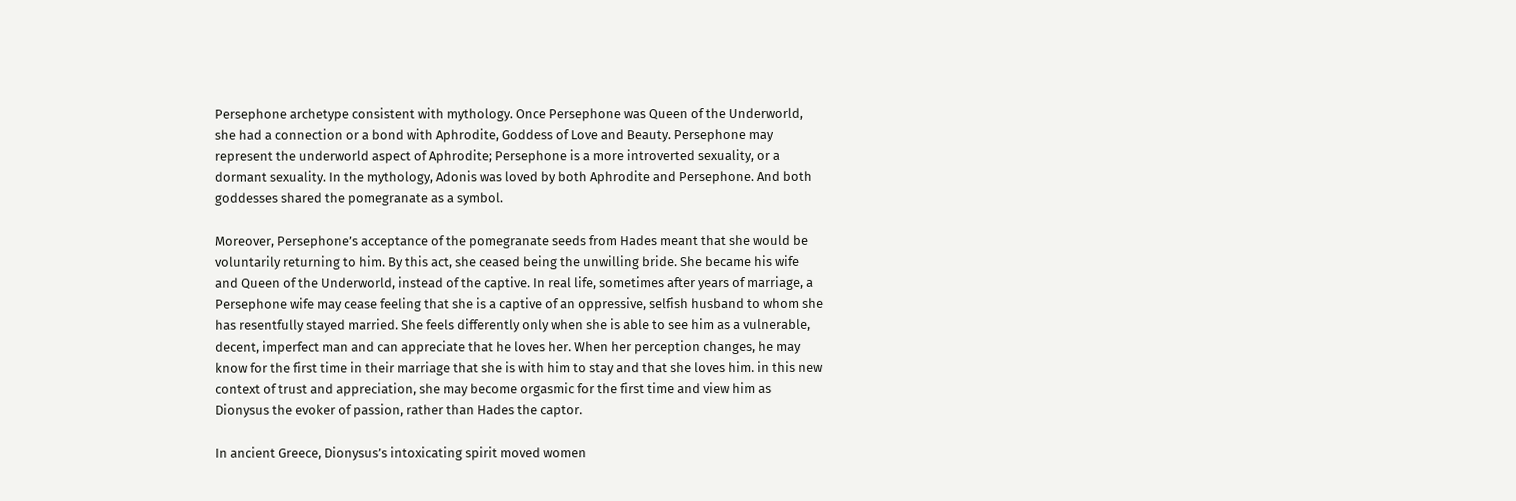Persephone archetype consistent with mythology. Once Persephone was Queen of the Underworld, she had a connection or a bond with Aphrodite, Goddess of Love and Beauty. Persephone may represent the underworld aspect of Aphrodite; Persephone is a more introverted sexuality, or a dormant sexuality. In the mythology, Adonis was loved by both Aphrodite and Persephone. And both goddesses shared the pomegranate as a symbol.

Moreover, Persephone’s acceptance of the pomegranate seeds from Hades meant that she would be voluntarily returning to him. By this act, she ceased being the unwilling bride. She became his wife and Queen of the Underworld, instead of the captive. In real life, sometimes after years of marriage, a Persephone wife may cease feeling that she is a captive of an oppressive, selfish husband to whom she has resentfully stayed married. She feels differently only when she is able to see him as a vulnerable, decent, imperfect man and can appreciate that he loves her. When her perception changes, he may know for the first time in their marriage that she is with him to stay and that she loves him. in this new context of trust and appreciation, she may become orgasmic for the first time and view him as Dionysus the evoker of passion, rather than Hades the captor.

In ancient Greece, Dionysus’s intoxicating spirit moved women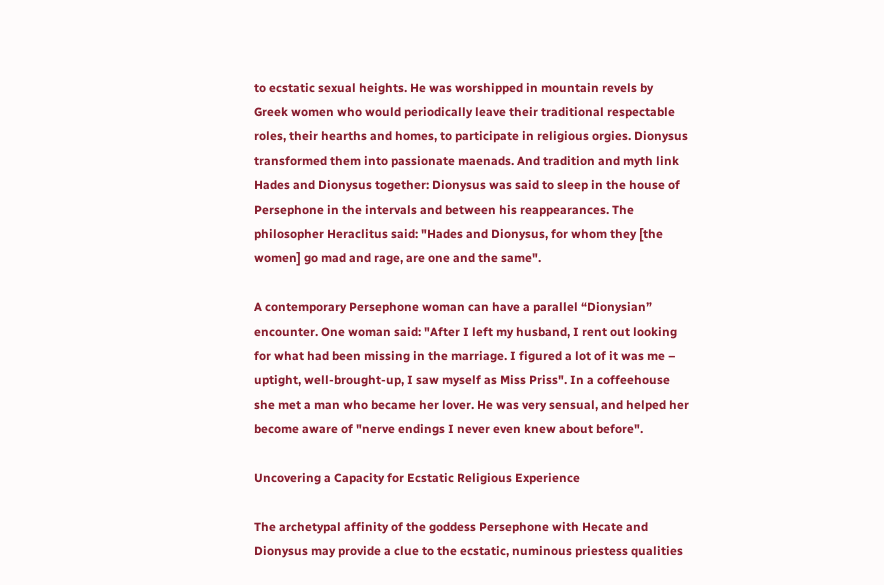to ecstatic sexual heights. He was worshipped in mountain revels by Greek women who would periodically leave their traditional respectable roles, their hearths and homes, to participate in religious orgies. Dionysus transformed them into passionate maenads. And tradition and myth link Hades and Dionysus together: Dionysus was said to sleep in the house of Persephone in the intervals and between his reappearances. The philosopher Heraclitus said: "Hades and Dionysus, for whom they [the women] go mad and rage, are one and the same".

A contemporary Persephone woman can have a parallel “Dionysian” encounter. One woman said: "After I left my husband, I rent out looking for what had been missing in the marriage. I figured a lot of it was me – uptight, well-brought-up, I saw myself as Miss Priss". In a coffeehouse she met a man who became her lover. He was very sensual, and helped her become aware of "nerve endings I never even knew about before".

Uncovering a Capacity for Ecstatic Religious Experience

The archetypal affinity of the goddess Persephone with Hecate and Dionysus may provide a clue to the ecstatic, numinous priestess qualities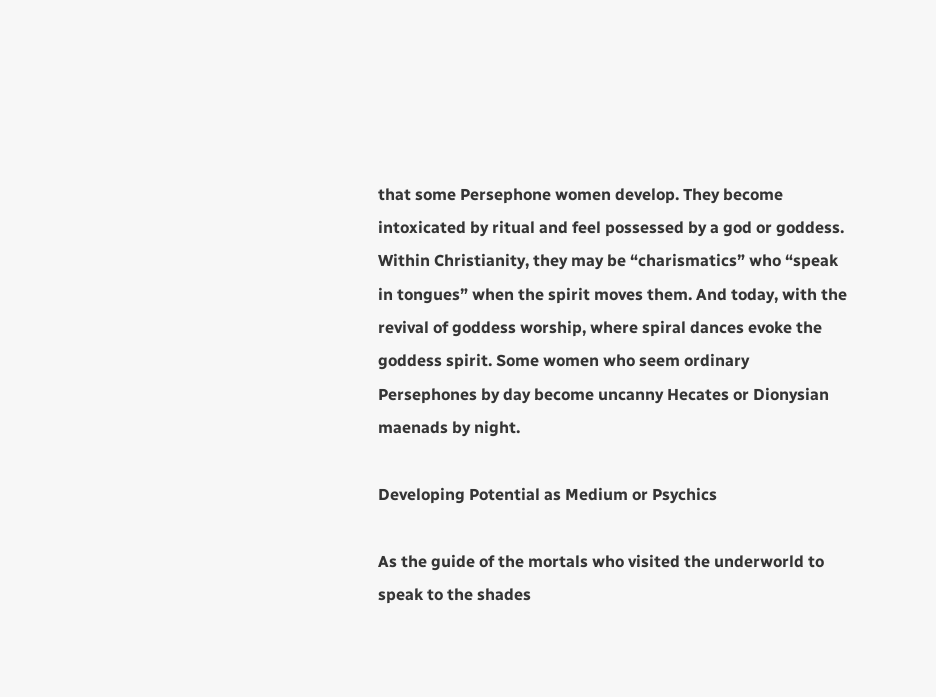that some Persephone women develop. They become intoxicated by ritual and feel possessed by a god or goddess. Within Christianity, they may be “charismatics” who “speak in tongues” when the spirit moves them. And today, with the revival of goddess worship, where spiral dances evoke the goddess spirit. Some women who seem ordinary Persephones by day become uncanny Hecates or Dionysian maenads by night.

Developing Potential as Medium or Psychics

As the guide of the mortals who visited the underworld to speak to the shades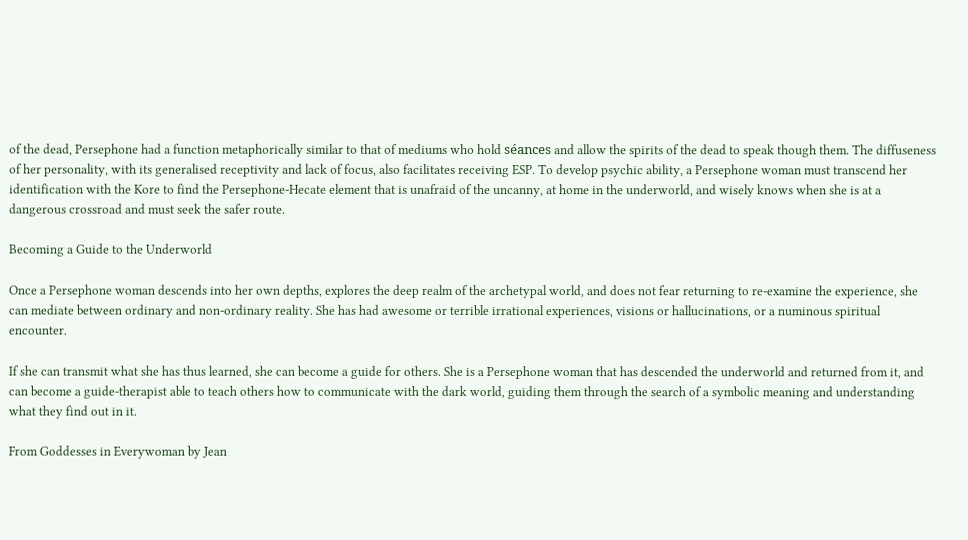of the dead, Persephone had a function metaphorically similar to that of mediums who hold séances and allow the spirits of the dead to speak though them. The diffuseness of her personality, with its generalised receptivity and lack of focus, also facilitates receiving ESP. To develop psychic ability, a Persephone woman must transcend her identification with the Kore to find the Persephone-Hecate element that is unafraid of the uncanny, at home in the underworld, and wisely knows when she is at a dangerous crossroad and must seek the safer route.

Becoming a Guide to the Underworld

Once a Persephone woman descends into her own depths, explores the deep realm of the archetypal world, and does not fear returning to re-examine the experience, she can mediate between ordinary and non-ordinary reality. She has had awesome or terrible irrational experiences, visions or hallucinations, or a numinous spiritual encounter.

If she can transmit what she has thus learned, she can become a guide for others. She is a Persephone woman that has descended the underworld and returned from it, and can become a guide-therapist able to teach others how to communicate with the dark world, guiding them through the search of a symbolic meaning and understanding what they find out in it.

From Goddesses in Everywoman by Jean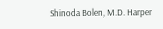Shinoda Bolen, M.D. Harper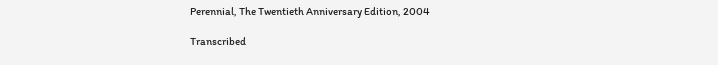Perennial, The Twentieth Anniversary Edition, 2004

Transcribed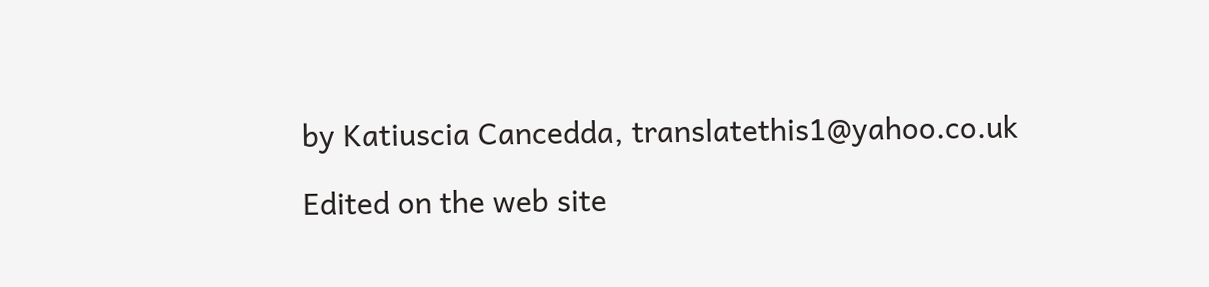by Katiuscia Cancedda, translatethis1@yahoo.co.uk

Edited on the web site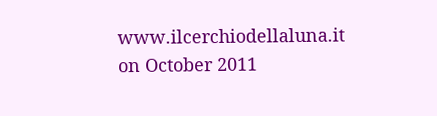www.ilcerchiodellaluna.it on October 2011